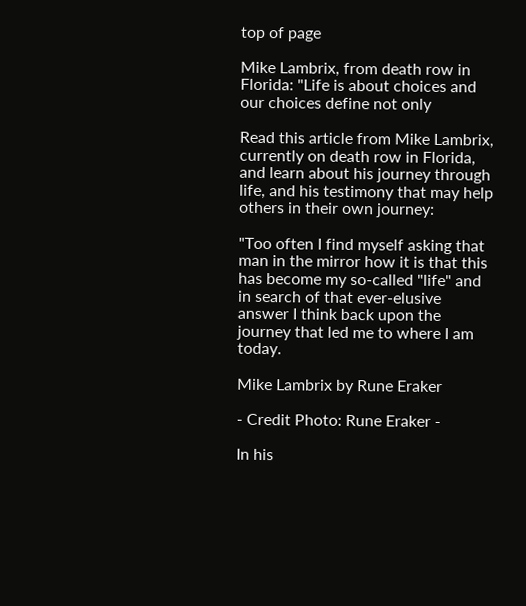top of page

Mike Lambrix, from death row in Florida: "Life is about choices and our choices define not only

Read this article from Mike Lambrix, currently on death row in Florida, and learn about his journey through life, and his testimony that may help others in their own journey:

"Too often I find myself asking that man in the mirror how it is that this has become my so-called "life" and in search of that ever-elusive answer I think back upon the journey that led me to where I am today.

Mike Lambrix by Rune Eraker

- Credit Photo: Rune Eraker -

In his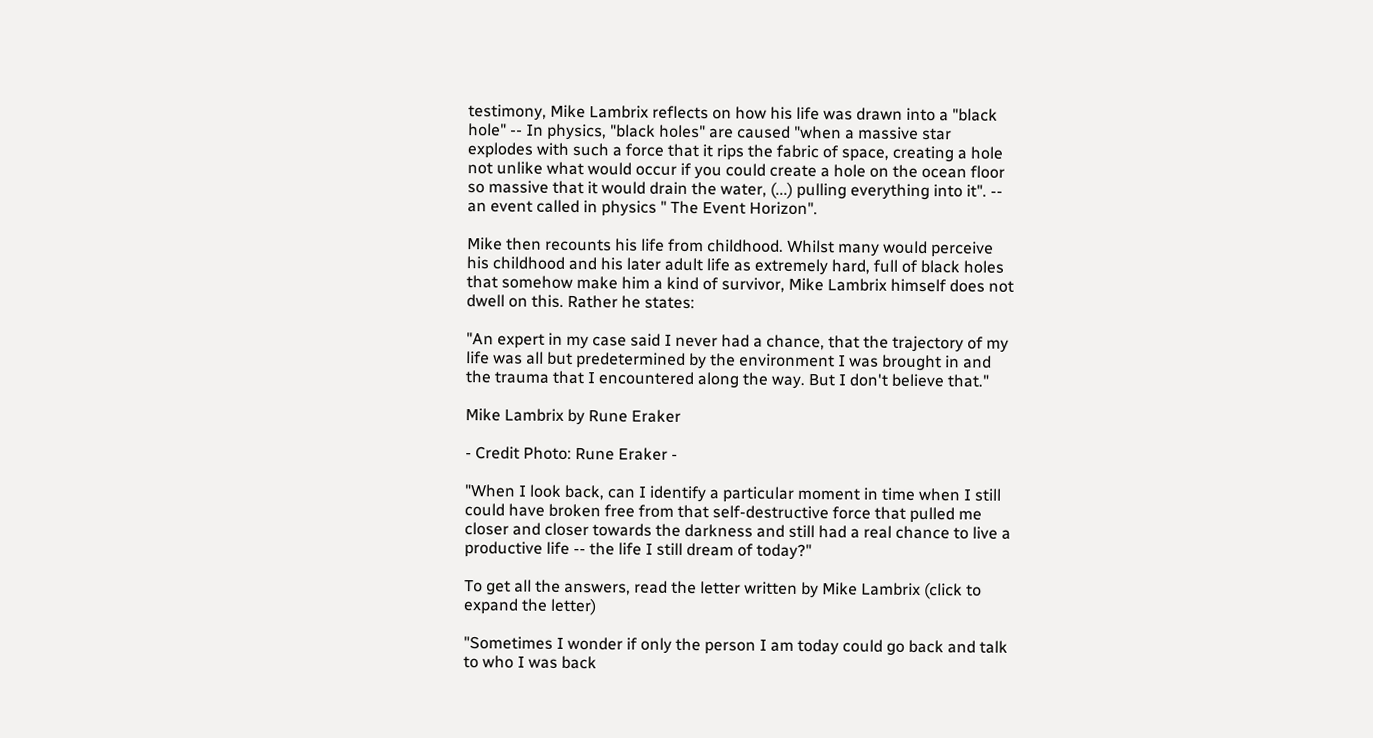testimony, Mike Lambrix reflects on how his life was drawn into a "black hole" -- In physics, "black holes" are caused "when a massive star explodes with such a force that it rips the fabric of space, creating a hole not unlike what would occur if you could create a hole on the ocean floor so massive that it would drain the water, (...) pulling everything into it". -- an event called in physics " The Event Horizon".

Mike then recounts his life from childhood. Whilst many would perceive his childhood and his later adult life as extremely hard, full of black holes that somehow make him a kind of survivor, Mike Lambrix himself does not dwell on this. Rather he states:

"An expert in my case said I never had a chance, that the trajectory of my life was all but predetermined by the environment I was brought in and the trauma that I encountered along the way. But I don't believe that."

Mike Lambrix by Rune Eraker

- Credit Photo: Rune Eraker -

"When I look back, can I identify a particular moment in time when I still could have broken free from that self-destructive force that pulled me closer and closer towards the darkness and still had a real chance to live a productive life -- the life I still dream of today?"

To get all the answers, read the letter written by Mike Lambrix (click to expand the letter)

"Sometimes I wonder if only the person I am today could go back and talk to who I was back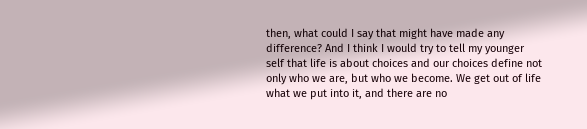then, what could I say that might have made any difference? And I think I would try to tell my younger self that life is about choices and our choices define not only who we are, but who we become. We get out of life what we put into it, and there are no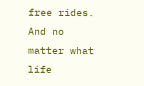free rides. And no matter what life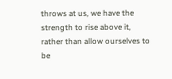throws at us, we have the strength to rise above it, rather than allow ourselves to be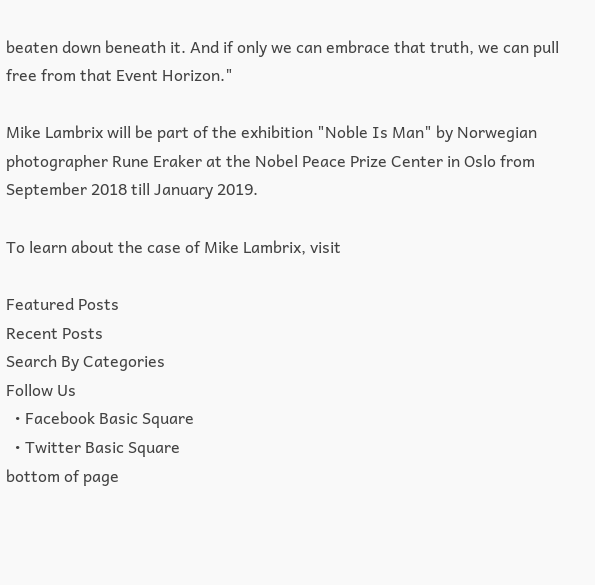beaten down beneath it. And if only we can embrace that truth, we can pull free from that Event Horizon."

Mike Lambrix will be part of the exhibition "Noble Is Man" by Norwegian photographer Rune Eraker at the Nobel Peace Prize Center in Oslo from September 2018 till January 2019.

To learn about the case of Mike Lambrix, visit

Featured Posts
Recent Posts
Search By Categories
Follow Us
  • Facebook Basic Square
  • Twitter Basic Square
bottom of page